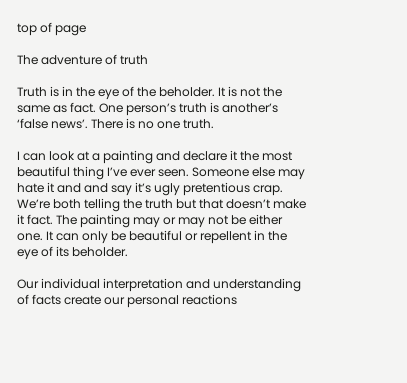top of page

The adventure of truth

Truth is in the eye of the beholder. It is not the same as fact. One person’s truth is another’s ‘false news’. There is no one truth.

I can look at a painting and declare it the most beautiful thing I’ve ever seen. Someone else may hate it and and say it’s ugly pretentious crap. We’re both telling the truth but that doesn’t make it fact. The painting may or may not be either one. It can only be beautiful or repellent in the eye of its beholder.

Our individual interpretation and understanding of facts create our personal reactions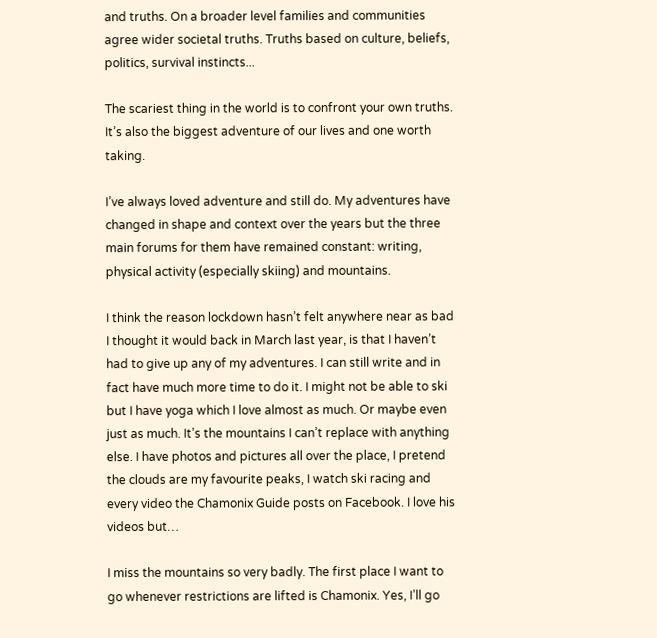and truths. On a broader level families and communities agree wider societal truths. Truths based on culture, beliefs, politics, survival instincts...

The scariest thing in the world is to confront your own truths. It’s also the biggest adventure of our lives and one worth taking.

I’ve always loved adventure and still do. My adventures have changed in shape and context over the years but the three main forums for them have remained constant: writing, physical activity (especially skiing) and mountains.

I think the reason lockdown hasn’t felt anywhere near as bad I thought it would back in March last year, is that I haven’t had to give up any of my adventures. I can still write and in fact have much more time to do it. I might not be able to ski but I have yoga which I love almost as much. Or maybe even just as much. It’s the mountains I can’t replace with anything else. I have photos and pictures all over the place, I pretend the clouds are my favourite peaks, I watch ski racing and every video the Chamonix Guide posts on Facebook. I love his videos but…

I miss the mountains so very badly. The first place I want to go whenever restrictions are lifted is Chamonix. Yes, I’ll go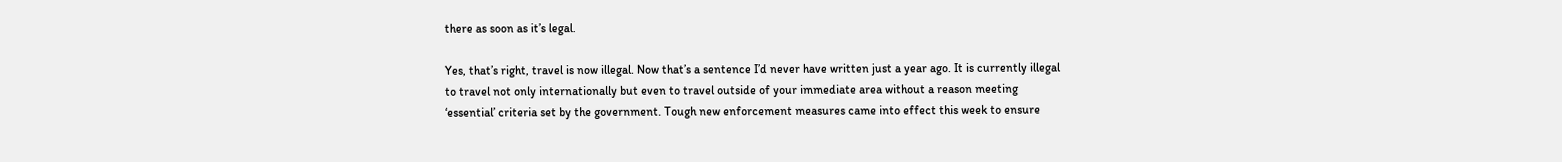there as soon as it’s legal.

Yes, that’s right, travel is now illegal. Now that’s a sentence I’d never have written just a year ago. It is currently illegal to travel not only internationally but even to travel outside of your immediate area without a reason meeting ‘essential’ criteria set by the government. Tough new enforcement measures came into effect this week to ensure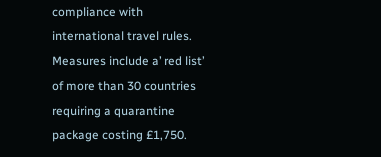compliance with international travel rules. Measures include a’ red list’ of more than 30 countries requiring a quarantine package costing £1,750.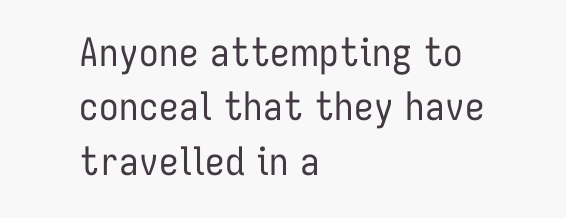Anyone attempting to conceal that they have travelled in a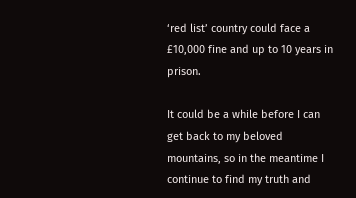‘red list’ country could face a £10,000 fine and up to 10 years in prison.

It could be a while before I can get back to my beloved mountains, so in the meantime I continue to find my truth and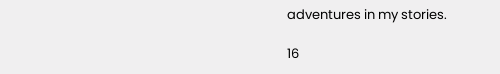adventures in my stories.

16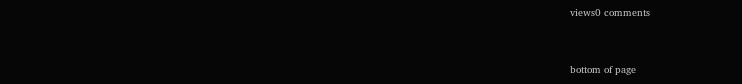views0 comments


bottom of page